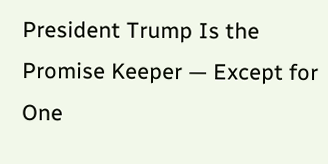President Trump Is the Promise Keeper — Except for One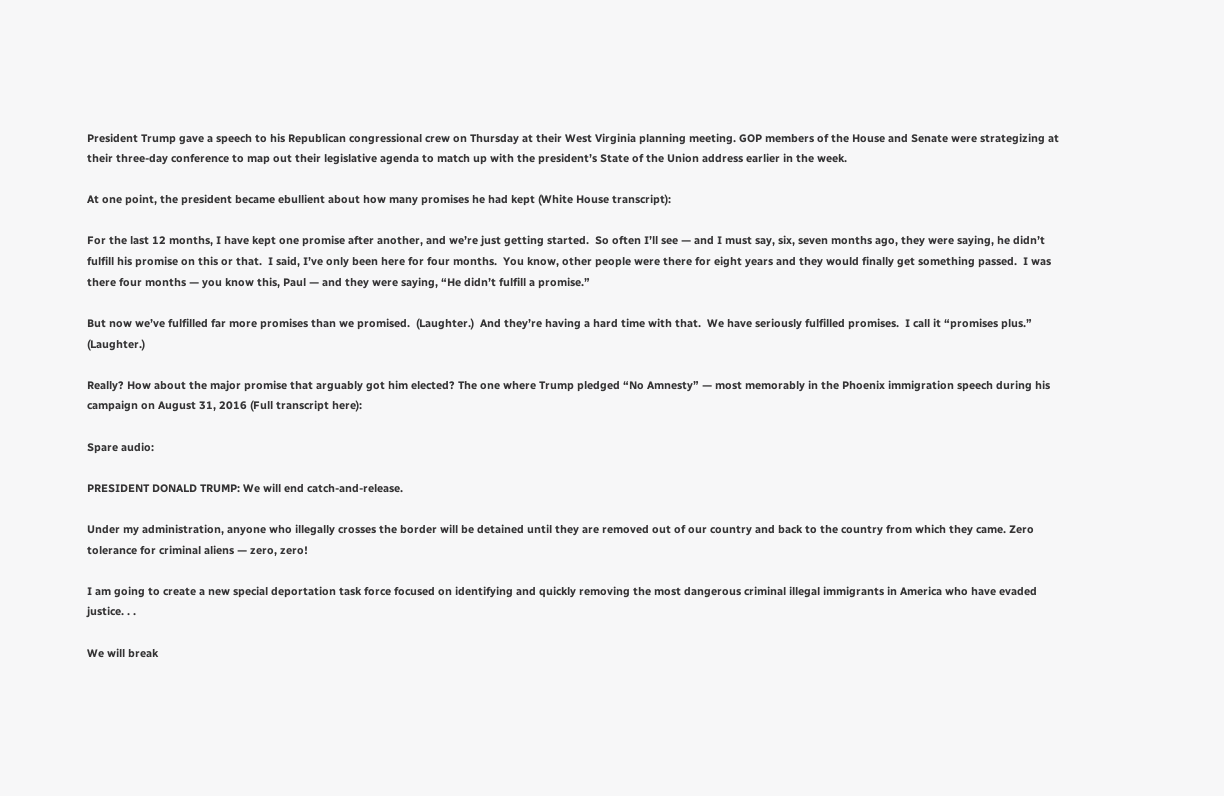President Trump gave a speech to his Republican congressional crew on Thursday at their West Virginia planning meeting. GOP members of the House and Senate were strategizing at their three-day conference to map out their legislative agenda to match up with the president’s State of the Union address earlier in the week.

At one point, the president became ebullient about how many promises he had kept (White House transcript):

For the last 12 months, I have kept one promise after another, and we’re just getting started.  So often I’ll see — and I must say, six, seven months ago, they were saying, he didn’t fulfill his promise on this or that.  I said, I’ve only been here for four months.  You know, other people were there for eight years and they would finally get something passed.  I was there four months — you know this, Paul — and they were saying, “He didn’t fulfill a promise.”

But now we’ve fulfilled far more promises than we promised.  (Laughter.)  And they’re having a hard time with that.  We have seriously fulfilled promises.  I call it “promises plus.”  (Laughter.)

Really? How about the major promise that arguably got him elected? The one where Trump pledged “No Amnesty” — most memorably in the Phoenix immigration speech during his campaign on August 31, 2016 (Full transcript here):

Spare audio:

PRESIDENT DONALD TRUMP: We will end catch-and-release.

Under my administration, anyone who illegally crosses the border will be detained until they are removed out of our country and back to the country from which they came. Zero tolerance for criminal aliens — zero, zero!

I am going to create a new special deportation task force focused on identifying and quickly removing the most dangerous criminal illegal immigrants in America who have evaded justice. . .

We will break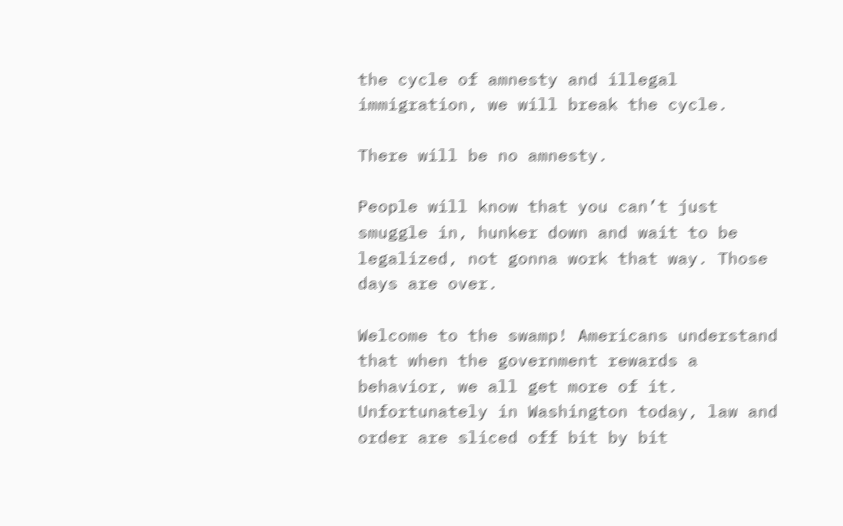the cycle of amnesty and illegal immigration, we will break the cycle.

There will be no amnesty.

People will know that you can’t just smuggle in, hunker down and wait to be legalized, not gonna work that way. Those days are over.

Welcome to the swamp! Americans understand that when the government rewards a behavior, we all get more of it. Unfortunately in Washington today, law and order are sliced off bit by bit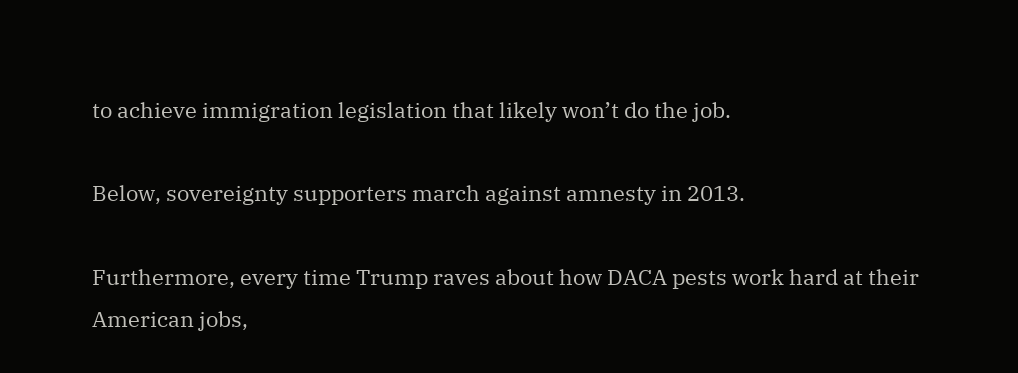to achieve immigration legislation that likely won’t do the job.

Below, sovereignty supporters march against amnesty in 2013.

Furthermore, every time Trump raves about how DACA pests work hard at their American jobs,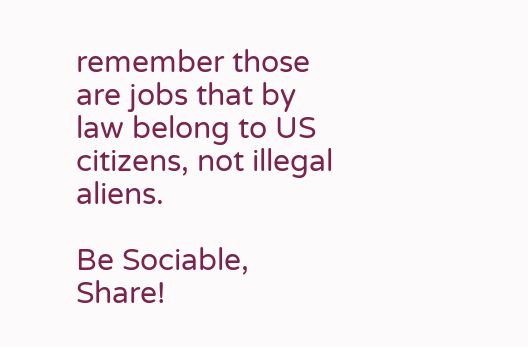remember those are jobs that by law belong to US citizens, not illegal aliens.

Be Sociable, Share!